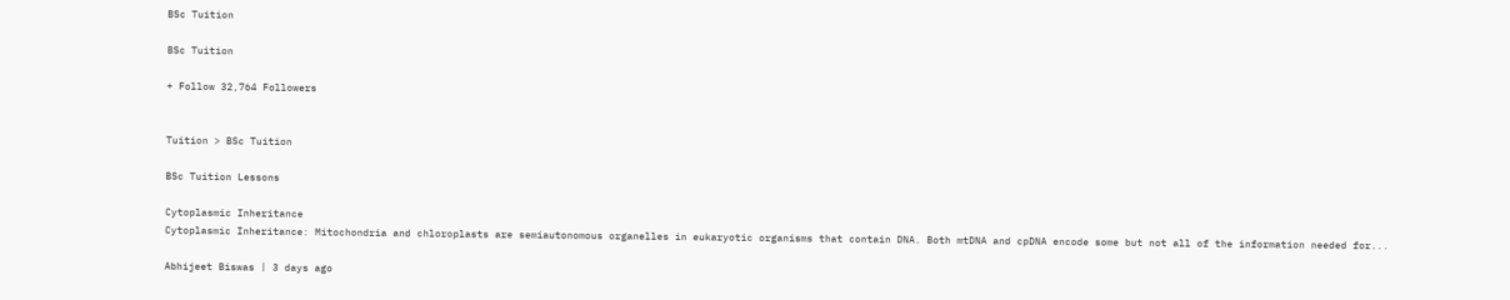BSc Tuition

BSc Tuition

+ Follow 32,764 Followers


Tuition > BSc Tuition

BSc Tuition Lessons

Cytoplasmic Inheritance
Cytoplasmic Inheritance: Mitochondria and chloroplasts are semiautonomous organelles in eukaryotic organisms that contain DNA. Both mtDNA and cpDNA encode some but not all of the information needed for...

Abhijeet Biswas | 3 days ago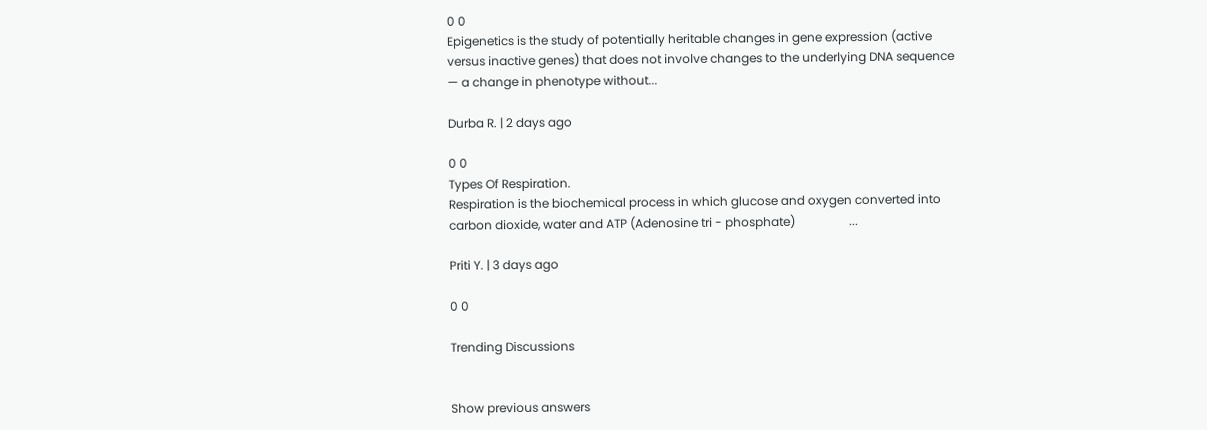0 0
Epigenetics is the study of potentially heritable changes in gene expression (active versus inactive genes) that does not involve changes to the underlying DNA sequence — a change in phenotype without...

Durba R. | 2 days ago

0 0
Types Of Respiration.
Respiration is the biochemical process in which glucose and oxygen converted into carbon dioxide, water and ATP (Adenosine tri - phosphate)                  ...

Priti Y. | 3 days ago

0 0

Trending Discussions


Show previous answers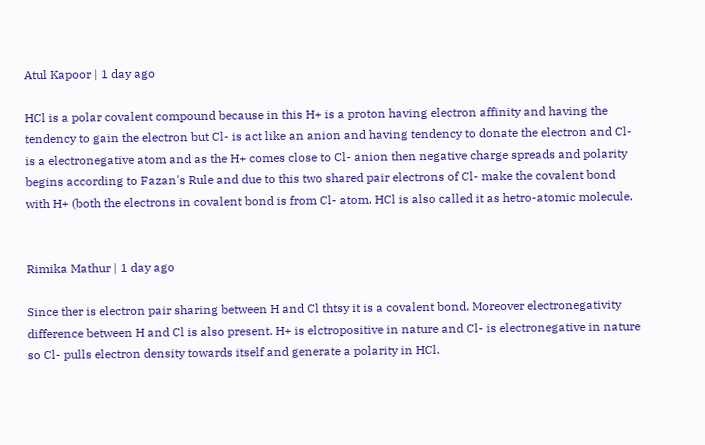Atul Kapoor | 1 day ago

HCl is a polar covalent compound because in this H+ is a proton having electron affinity and having the tendency to gain the electron but Cl- is act like an anion and having tendency to donate the electron and Cl- is a electronegative atom and as the H+ comes close to Cl- anion then negative charge spreads and polarity begins according to Fazan's Rule and due to this two shared pair electrons of Cl- make the covalent bond with H+ (both the electrons in covalent bond is from Cl- atom. HCl is also called it as hetro-atomic molecule.


Rimika Mathur | 1 day ago

Since ther is electron pair sharing between H and Cl thtsy it is a covalent bond. Moreover electronegativity difference between H and Cl is also present. H+ is elctropositive in nature and Cl- is electronegative in nature so Cl- pulls electron density towards itself and generate a polarity in HCl.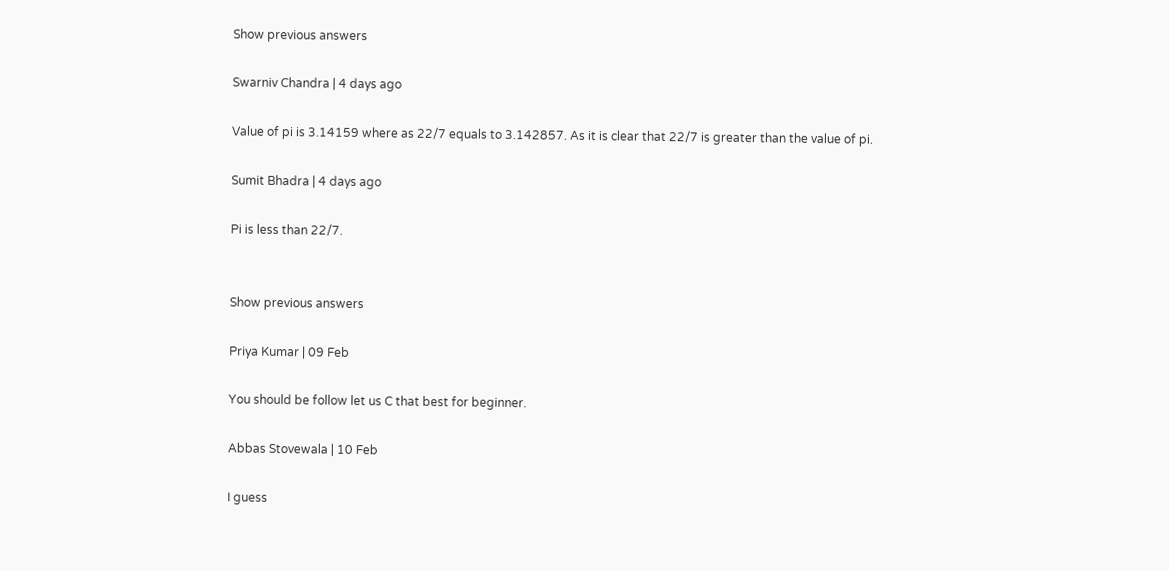Show previous answers

Swarniv Chandra | 4 days ago

Value of pi is 3.14159 where as 22/7 equals to 3.142857. As it is clear that 22/7 is greater than the value of pi.

Sumit Bhadra | 4 days ago

Pi is less than 22/7.


Show previous answers

Priya Kumar | 09 Feb

You should be follow let us C that best for beginner.

Abbas Stovewala | 10 Feb

I guess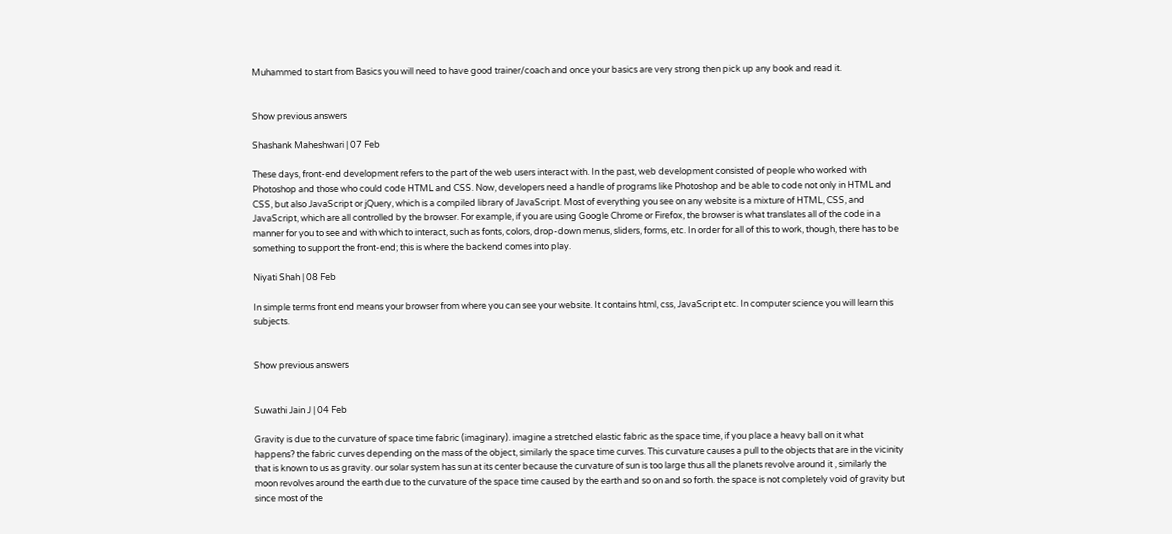Muhammed to start from Basics you will need to have good trainer/coach and once your basics are very strong then pick up any book and read it.


Show previous answers

Shashank Maheshwari | 07 Feb

These days, front-end development refers to the part of the web users interact with. In the past, web development consisted of people who worked with Photoshop and those who could code HTML and CSS. Now, developers need a handle of programs like Photoshop and be able to code not only in HTML and CSS, but also JavaScript or jQuery, which is a compiled library of JavaScript. Most of everything you see on any website is a mixture of HTML, CSS, and JavaScript, which are all controlled by the browser. For example, if you are using Google Chrome or Firefox, the browser is what translates all of the code in a manner for you to see and with which to interact, such as fonts, colors, drop-down menus, sliders, forms, etc. In order for all of this to work, though, there has to be something to support the front-end; this is where the backend comes into play.

Niyati Shah | 08 Feb

In simple terms front end means your browser from where you can see your website. It contains html, css, JavaScript etc. In computer science you will learn this subjects.


Show previous answers


Suwathi Jain J | 04 Feb

Gravity is due to the curvature of space time fabric (imaginary). imagine a stretched elastic fabric as the space time, if you place a heavy ball on it what happens? the fabric curves depending on the mass of the object, similarly the space time curves. This curvature causes a pull to the objects that are in the vicinity that is known to us as gravity. our solar system has sun at its center because the curvature of sun is too large thus all the planets revolve around it , similarly the moon revolves around the earth due to the curvature of the space time caused by the earth and so on and so forth. the space is not completely void of gravity but since most of the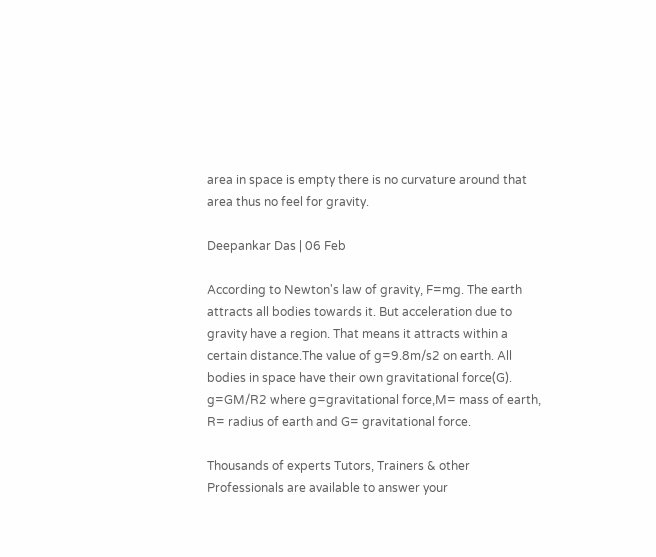area in space is empty there is no curvature around that area thus no feel for gravity.

Deepankar Das | 06 Feb

According to Newton's law of gravity, F=mg. The earth attracts all bodies towards it. But acceleration due to gravity have a region. That means it attracts within a certain distance.The value of g=9.8m/s2 on earth. All bodies in space have their own gravitational force(G). g=GM/R2 where g=gravitational force,M= mass of earth, R= radius of earth and G= gravitational force.

Thousands of experts Tutors, Trainers & other Professionals are available to answer your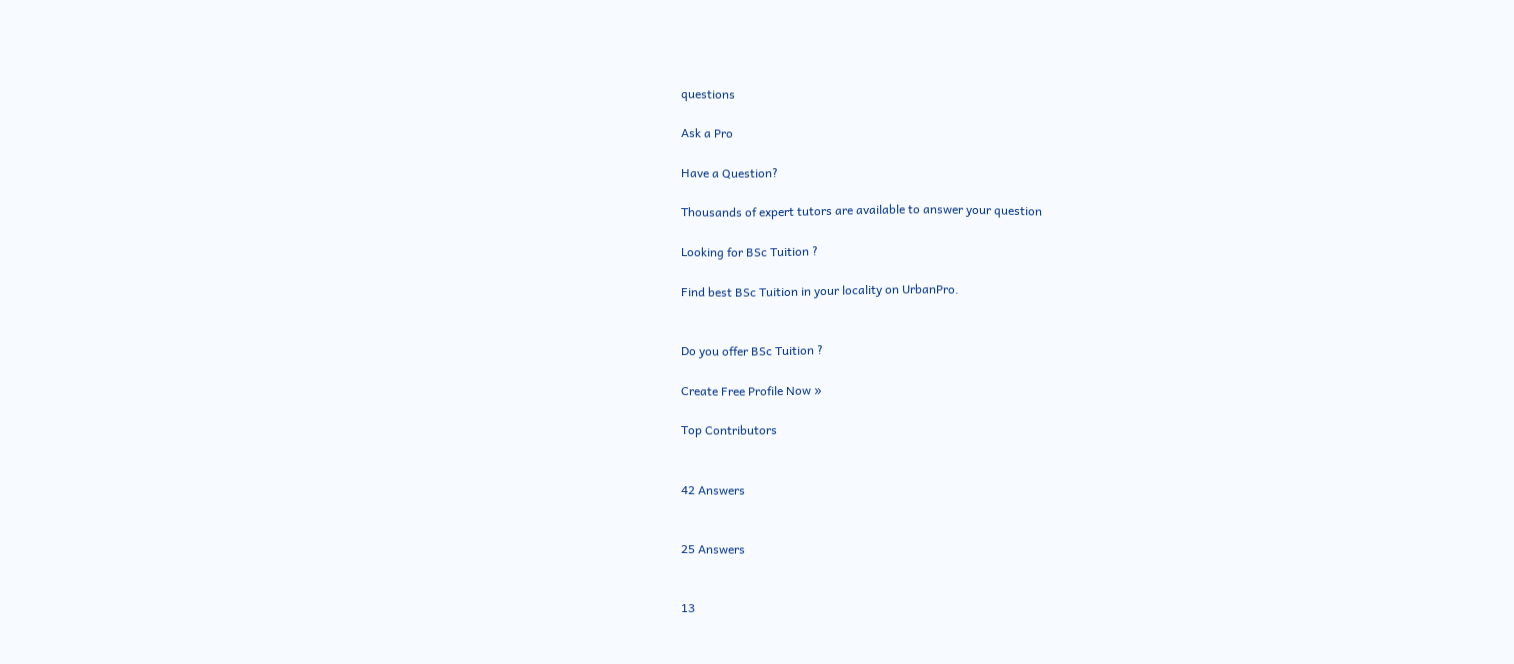questions

Ask a Pro

Have a Question?

Thousands of expert tutors are available to answer your question

Looking for BSc Tuition ?

Find best BSc Tuition in your locality on UrbanPro.


Do you offer BSc Tuition ?

Create Free Profile Now »

Top Contributors


42 Answers


25 Answers


13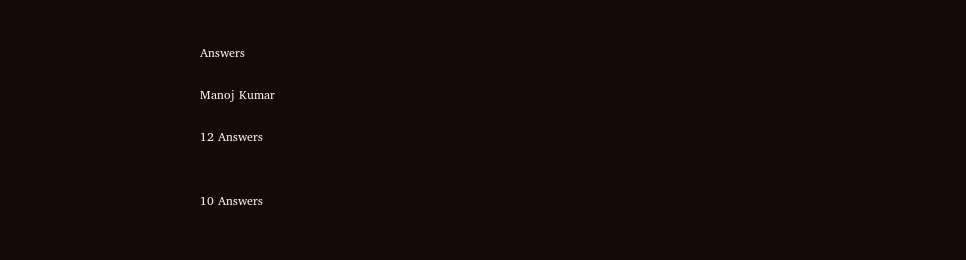Answers

Manoj Kumar

12 Answers


10 Answers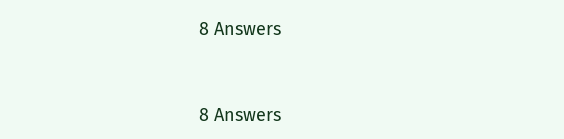8 Answers


8 Answers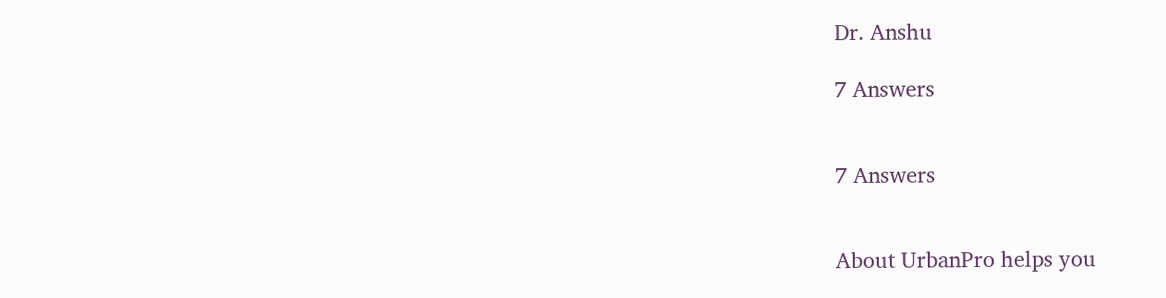Dr. Anshu

7 Answers


7 Answers


About UrbanPro helps you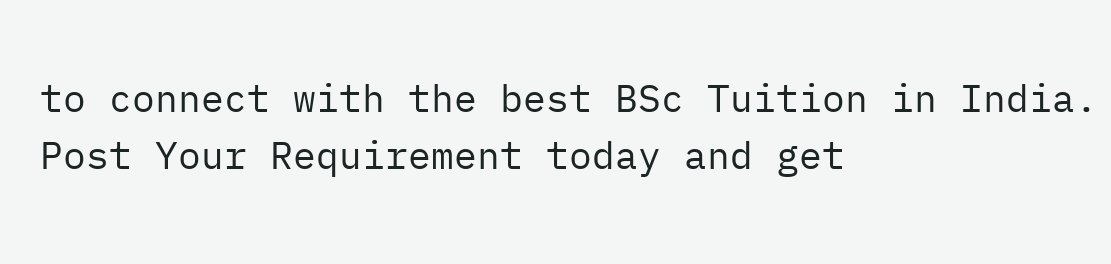to connect with the best BSc Tuition in India. Post Your Requirement today and get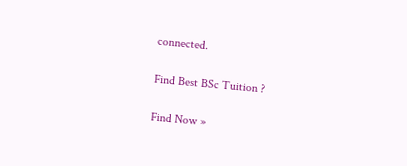connected.

Find Best BSc Tuition ?

Find Now »